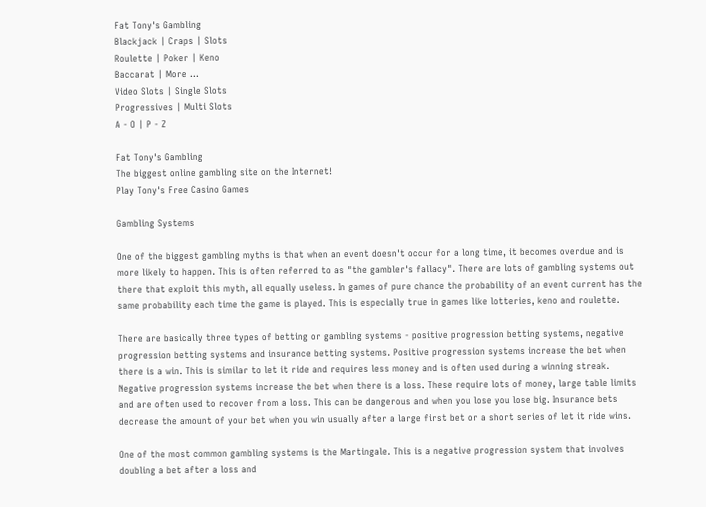Fat Tony's Gambling
Blackjack | Craps | Slots
Roulette | Poker | Keno
Baccarat | More ...
Video Slots | Single Slots
Progressives | Multi Slots
A - O | P - Z

Fat Tony's Gambling
The biggest online gambling site on the Internet!
Play Tony's Free Casino Games

Gambling Systems

One of the biggest gambling myths is that when an event doesn't occur for a long time, it becomes overdue and is more likely to happen. This is often referred to as "the gambler's fallacy". There are lots of gambling systems out there that exploit this myth, all equally useless. In games of pure chance the probability of an event current has the same probability each time the game is played. This is especially true in games like lotteries, keno and roulette.

There are basically three types of betting or gambling systems - positive progression betting systems, negative progression betting systems and insurance betting systems. Positive progression systems increase the bet when there is a win. This is similar to let it ride and requires less money and is often used during a winning streak. Negative progression systems increase the bet when there is a loss. These require lots of money, large table limits and are often used to recover from a loss. This can be dangerous and when you lose you lose big. Insurance bets decrease the amount of your bet when you win usually after a large first bet or a short series of let it ride wins.

One of the most common gambling systems is the Martingale. This is a negative progression system that involves doubling a bet after a loss and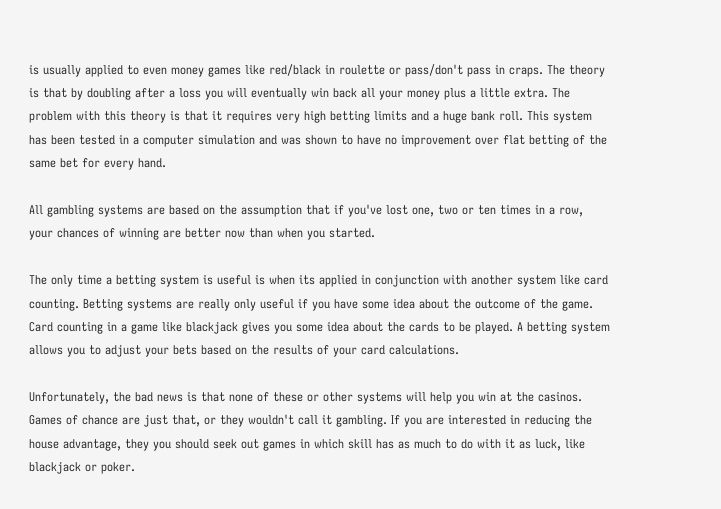is usually applied to even money games like red/black in roulette or pass/don't pass in craps. The theory is that by doubling after a loss you will eventually win back all your money plus a little extra. The problem with this theory is that it requires very high betting limits and a huge bank roll. This system has been tested in a computer simulation and was shown to have no improvement over flat betting of the same bet for every hand.

All gambling systems are based on the assumption that if you've lost one, two or ten times in a row, your chances of winning are better now than when you started.

The only time a betting system is useful is when its applied in conjunction with another system like card counting. Betting systems are really only useful if you have some idea about the outcome of the game. Card counting in a game like blackjack gives you some idea about the cards to be played. A betting system allows you to adjust your bets based on the results of your card calculations.

Unfortunately, the bad news is that none of these or other systems will help you win at the casinos. Games of chance are just that, or they wouldn't call it gambling. If you are interested in reducing the house advantage, they you should seek out games in which skill has as much to do with it as luck, like blackjack or poker.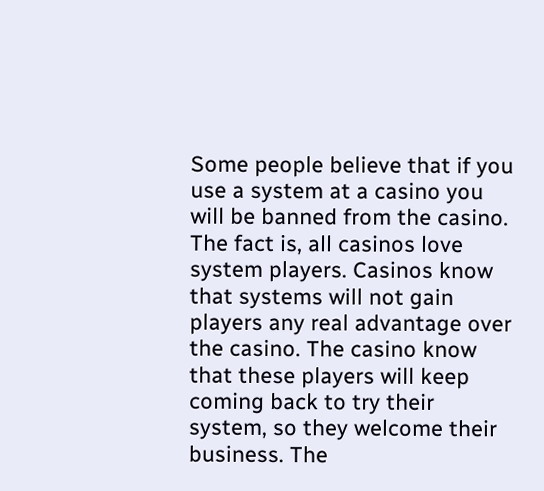Some people believe that if you use a system at a casino you will be banned from the casino. The fact is, all casinos love system players. Casinos know that systems will not gain players any real advantage over the casino. The casino know that these players will keep coming back to try their system, so they welcome their business. The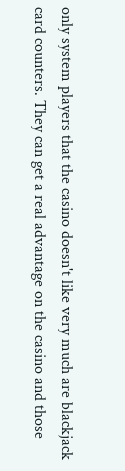only system players that the casino doesn't like very much are blackjack card counters. They can get a real advantage on the casino and those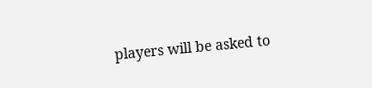players will be asked to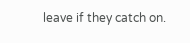leave if they catch on.